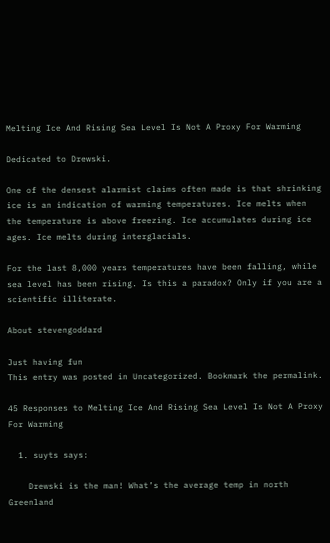Melting Ice And Rising Sea Level Is Not A Proxy For Warming

Dedicated to Drewski.

One of the densest alarmist claims often made is that shrinking ice is an indication of warming temperatures. Ice melts when the temperature is above freezing. Ice accumulates during ice ages. Ice melts during interglacials.

For the last 8,000 years temperatures have been falling, while sea level has been rising. Is this a paradox? Only if you are a scientific illiterate.

About stevengoddard

Just having fun
This entry was posted in Uncategorized. Bookmark the permalink.

45 Responses to Melting Ice And Rising Sea Level Is Not A Proxy For Warming

  1. suyts says:

    Drewski is the man! What’s the average temp in north Greenland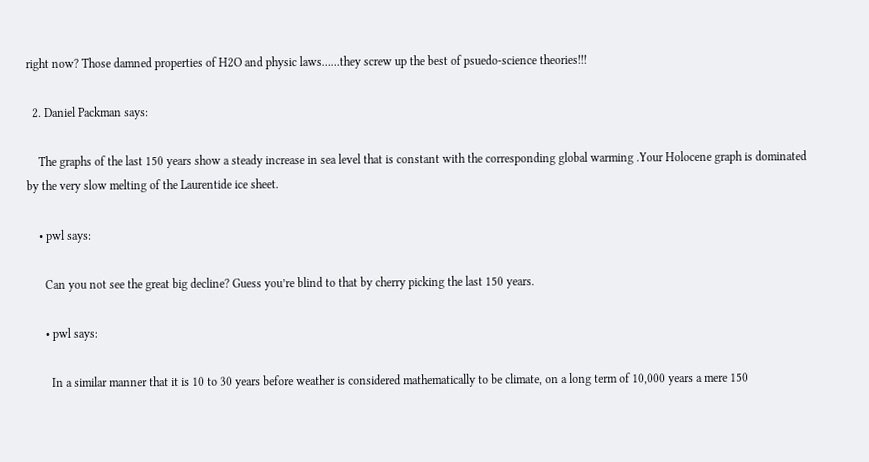right now? Those damned properties of H2O and physic laws……they screw up the best of psuedo-science theories!!!

  2. Daniel Packman says:

    The graphs of the last 150 years show a steady increase in sea level that is constant with the corresponding global warming .Your Holocene graph is dominated by the very slow melting of the Laurentide ice sheet.

    • pwl says:

      Can you not see the great big decline? Guess you’re blind to that by cherry picking the last 150 years.

      • pwl says:

        In a similar manner that it is 10 to 30 years before weather is considered mathematically to be climate, on a long term of 10,000 years a mere 150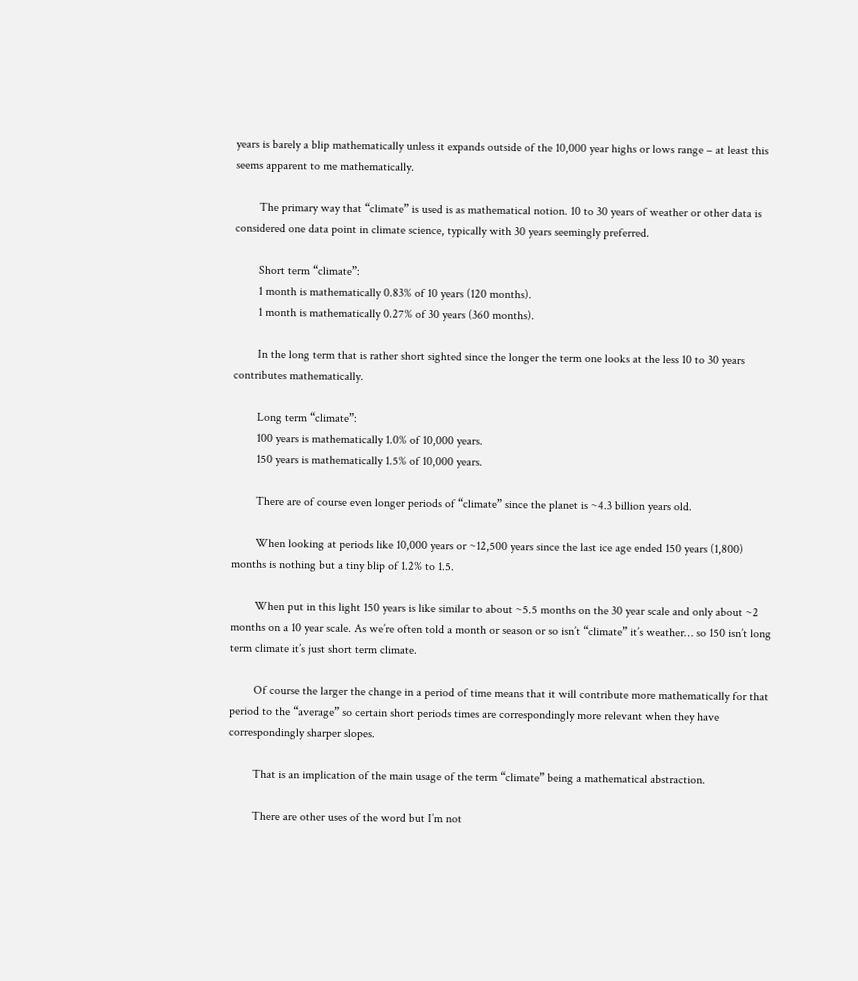years is barely a blip mathematically unless it expands outside of the 10,000 year highs or lows range – at least this seems apparent to me mathematically.

        The primary way that “climate” is used is as mathematical notion. 10 to 30 years of weather or other data is considered one data point in climate science, typically with 30 years seemingly preferred.

        Short term “climate”:
        1 month is mathematically 0.83% of 10 years (120 months).
        1 month is mathematically 0.27% of 30 years (360 months).

        In the long term that is rather short sighted since the longer the term one looks at the less 10 to 30 years contributes mathematically.

        Long term “climate”:
        100 years is mathematically 1.0% of 10,000 years.
        150 years is mathematically 1.5% of 10,000 years.

        There are of course even longer periods of “climate” since the planet is ~4.3 billion years old.

        When looking at periods like 10,000 years or ~12,500 years since the last ice age ended 150 years (1,800) months is nothing but a tiny blip of 1.2% to 1.5.

        When put in this light 150 years is like similar to about ~5.5 months on the 30 year scale and only about ~2 months on a 10 year scale. As we’re often told a month or season or so isn’t “climate” it’s weather… so 150 isn’t long term climate it’s just short term climate.

        Of course the larger the change in a period of time means that it will contribute more mathematically for that period to the “average” so certain short periods times are correspondingly more relevant when they have correspondingly sharper slopes.

        That is an implication of the main usage of the term “climate” being a mathematical abstraction.

        There are other uses of the word but I’m not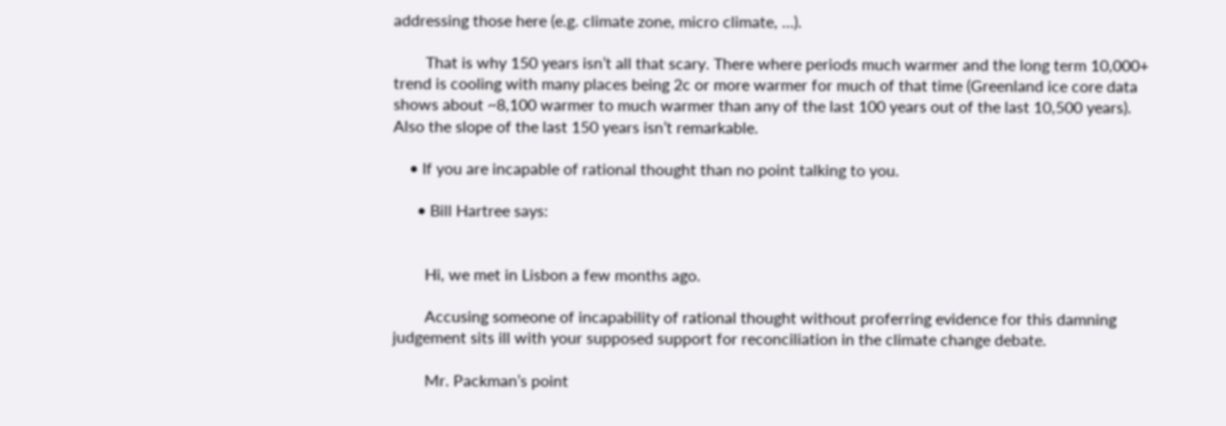addressing those here (e.g. climate zone, micro climate, …).

        That is why 150 years isn’t all that scary. There where periods much warmer and the long term 10,000+ trend is cooling with many places being 2c or more warmer for much of that time (Greenland ice core data shows about ~8,100 warmer to much warmer than any of the last 100 years out of the last 10,500 years). Also the slope of the last 150 years isn’t remarkable.

    • If you are incapable of rational thought than no point talking to you.

      • Bill Hartree says:


        Hi, we met in Lisbon a few months ago.

        Accusing someone of incapability of rational thought without proferring evidence for this damning judgement sits ill with your supposed support for reconciliation in the climate change debate.

        Mr. Packman’s point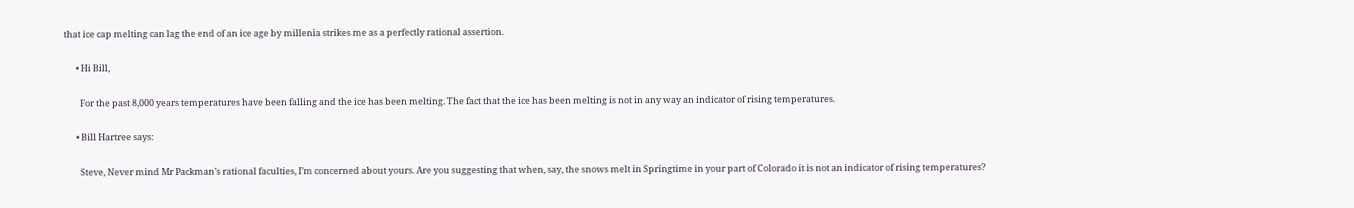that ice cap melting can lag the end of an ice age by millenia strikes me as a perfectly rational assertion.

      • Hi Bill,

        For the past 8,000 years temperatures have been falling and the ice has been melting. The fact that the ice has been melting is not in any way an indicator of rising temperatures.

      • Bill Hartree says:

        Steve, Never mind Mr Packman’s rational faculties, I’m concerned about yours. Are you suggesting that when, say, the snows melt in Springtime in your part of Colorado it is not an indicator of rising temperatures?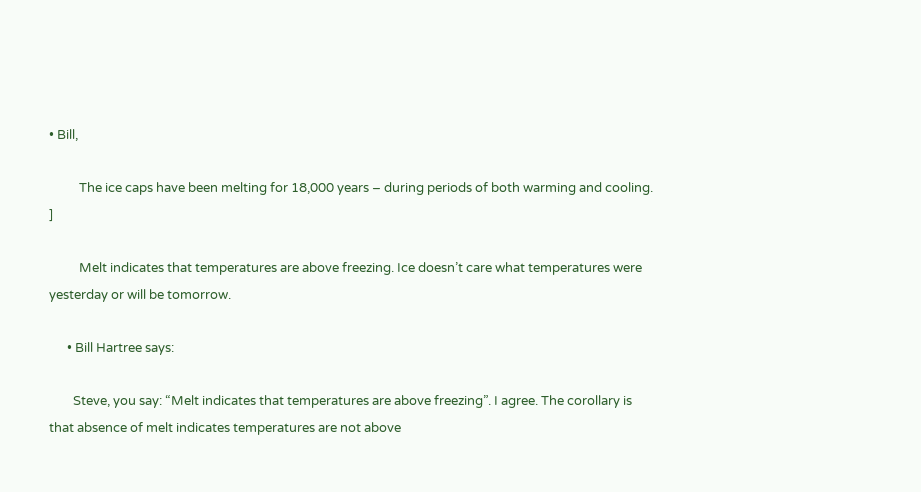• Bill,

          The ice caps have been melting for 18,000 years – during periods of both warming and cooling. ]

          Melt indicates that temperatures are above freezing. Ice doesn’t care what temperatures were yesterday or will be tomorrow.

      • Bill Hartree says:

        Steve, you say: “Melt indicates that temperatures are above freezing”. I agree. The corollary is that absence of melt indicates temperatures are not above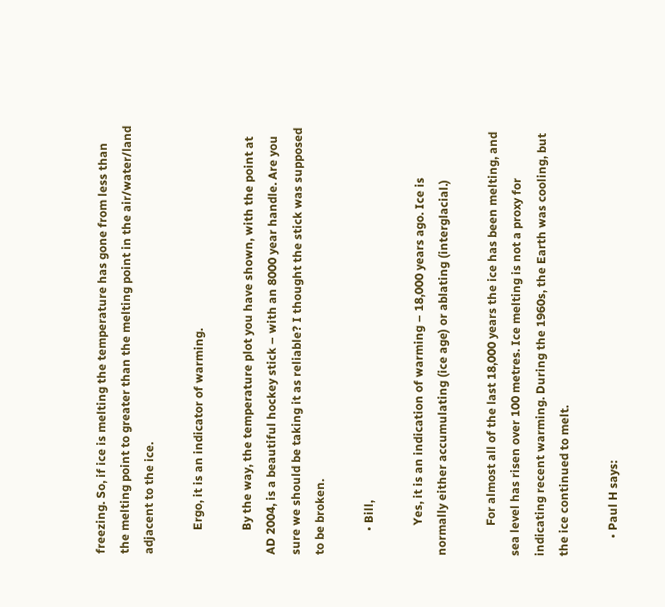freezing. So, if ice is melting the temperature has gone from less than the melting point to greater than the melting point in the air/water/land adjacent to the ice.

        Ergo, it is an indicator of warming.

        By the way, the temperature plot you have shown, with the point at AD 2004, is a beautiful hockey stick – with an 8000 year handle. Are you sure we should be taking it as reliable? I thought the stick was supposed to be broken.

        • Bill,

          Yes, it is an indication of warming – 18,000 years ago. Ice is normally either accumulating (ice age) or ablating (interglacial.)

          For almost all of the last 18,000 years the ice has been melting, and sea level has risen over 100 metres. Ice melting is not a proxy for indicating recent warming. During the 1960s, the Earth was cooling, but the ice continued to melt.

      • Paul H says: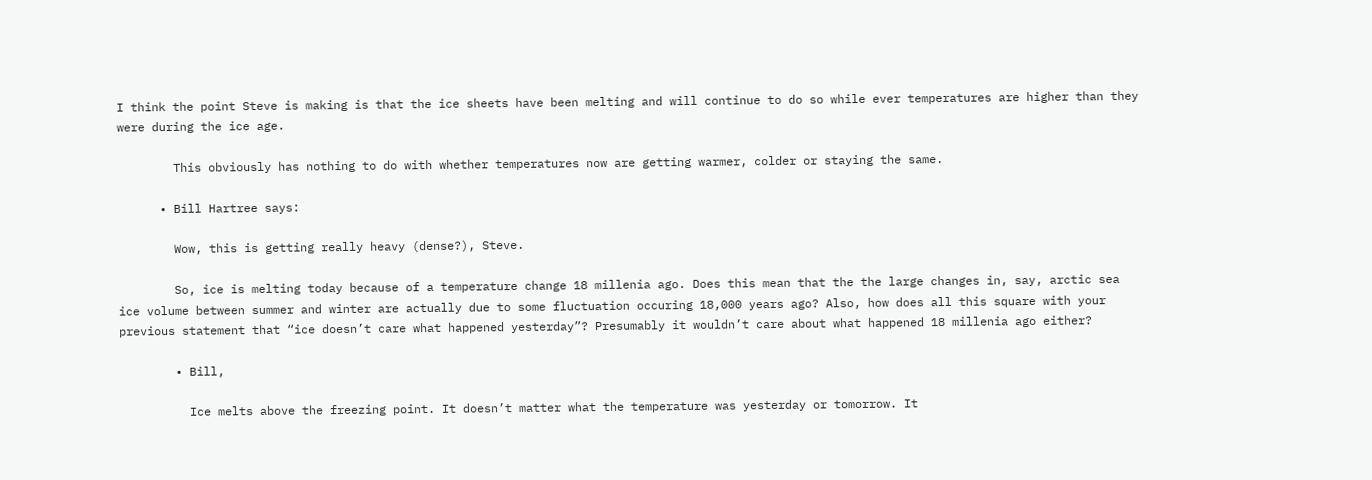I think the point Steve is making is that the ice sheets have been melting and will continue to do so while ever temperatures are higher than they were during the ice age.

        This obviously has nothing to do with whether temperatures now are getting warmer, colder or staying the same.

      • Bill Hartree says:

        Wow, this is getting really heavy (dense?), Steve.

        So, ice is melting today because of a temperature change 18 millenia ago. Does this mean that the the large changes in, say, arctic sea ice volume between summer and winter are actually due to some fluctuation occuring 18,000 years ago? Also, how does all this square with your previous statement that “ice doesn’t care what happened yesterday”? Presumably it wouldn’t care about what happened 18 millenia ago either?

        • Bill,

          Ice melts above the freezing point. It doesn’t matter what the temperature was yesterday or tomorrow. It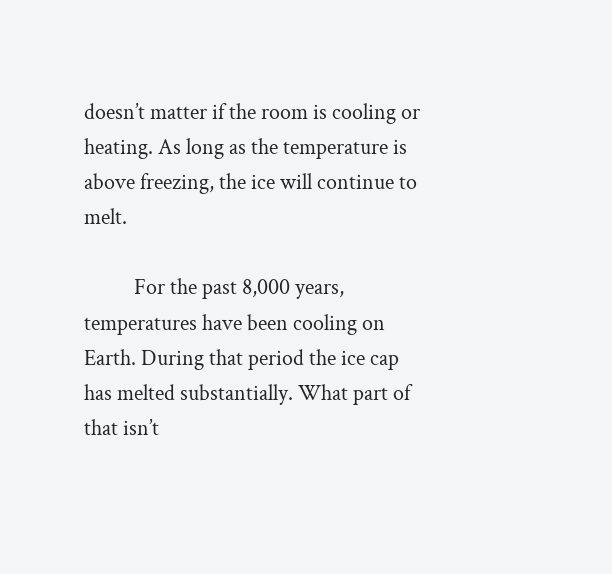doesn’t matter if the room is cooling or heating. As long as the temperature is above freezing, the ice will continue to melt.

          For the past 8,000 years, temperatures have been cooling on Earth. During that period the ice cap has melted substantially. What part of that isn’t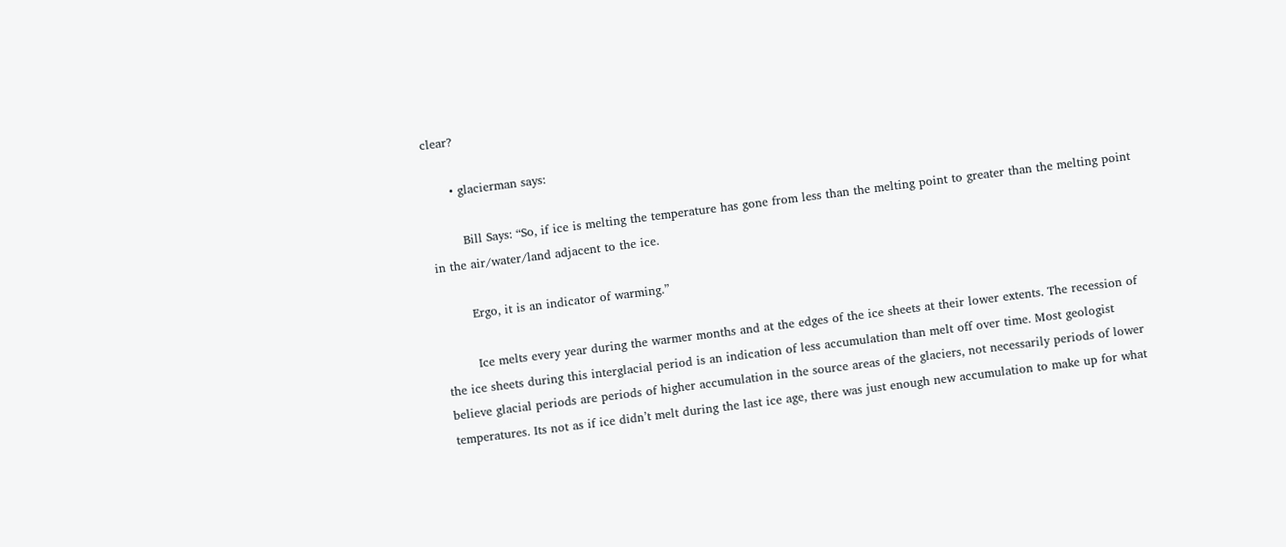clear?

      • glacierman says:

        Bill Says: “So, if ice is melting the temperature has gone from less than the melting point to greater than the melting point in the air/water/land adjacent to the ice.

        Ergo, it is an indicator of warming.”

        Ice melts every year during the warmer months and at the edges of the ice sheets at their lower extents. The recession of the ice sheets during this interglacial period is an indication of less accumulation than melt off over time. Most geologist believe glacial periods are periods of higher accumulation in the source areas of the glaciers, not necessarily periods of lower temperatures. Its not as if ice didn’t melt during the last ice age, there was just enough new accumulation to make up for what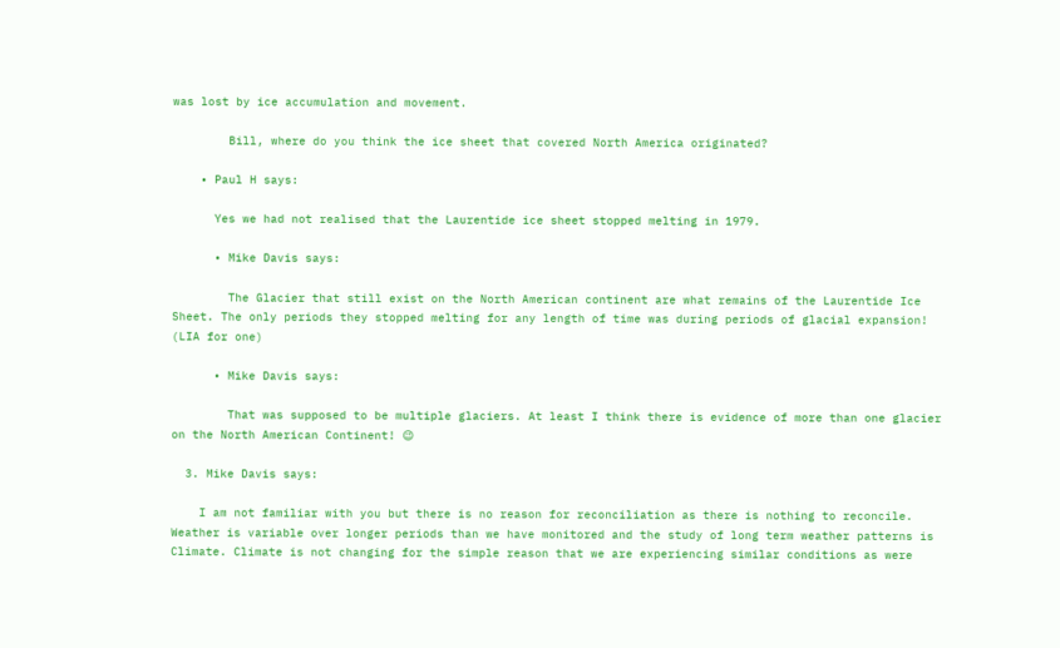was lost by ice accumulation and movement.

        Bill, where do you think the ice sheet that covered North America originated?

    • Paul H says:

      Yes we had not realised that the Laurentide ice sheet stopped melting in 1979.

      • Mike Davis says:

        The Glacier that still exist on the North American continent are what remains of the Laurentide Ice Sheet. The only periods they stopped melting for any length of time was during periods of glacial expansion! (LIA for one)

      • Mike Davis says:

        That was supposed to be multiple glaciers. At least I think there is evidence of more than one glacier on the North American Continent! 😉

  3. Mike Davis says:

    I am not familiar with you but there is no reason for reconciliation as there is nothing to reconcile. Weather is variable over longer periods than we have monitored and the study of long term weather patterns is Climate. Climate is not changing for the simple reason that we are experiencing similar conditions as were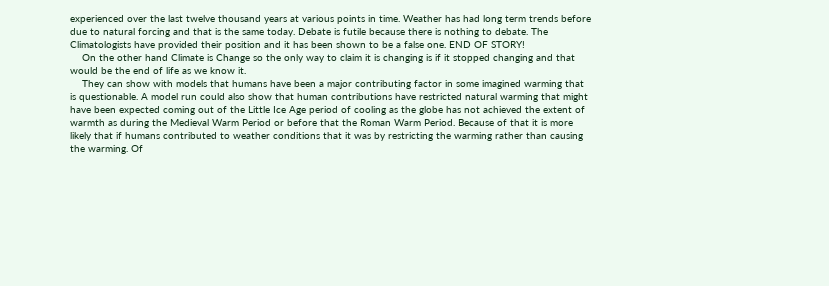experienced over the last twelve thousand years at various points in time. Weather has had long term trends before due to natural forcing and that is the same today. Debate is futile because there is nothing to debate. The Climatologists have provided their position and it has been shown to be a false one. END OF STORY!
    On the other hand Climate is Change so the only way to claim it is changing is if it stopped changing and that would be the end of life as we know it.
    They can show with models that humans have been a major contributing factor in some imagined warming that is questionable. A model run could also show that human contributions have restricted natural warming that might have been expected coming out of the Little Ice Age period of cooling as the globe has not achieved the extent of warmth as during the Medieval Warm Period or before that the Roman Warm Period. Because of that it is more likely that if humans contributed to weather conditions that it was by restricting the warming rather than causing the warming. Of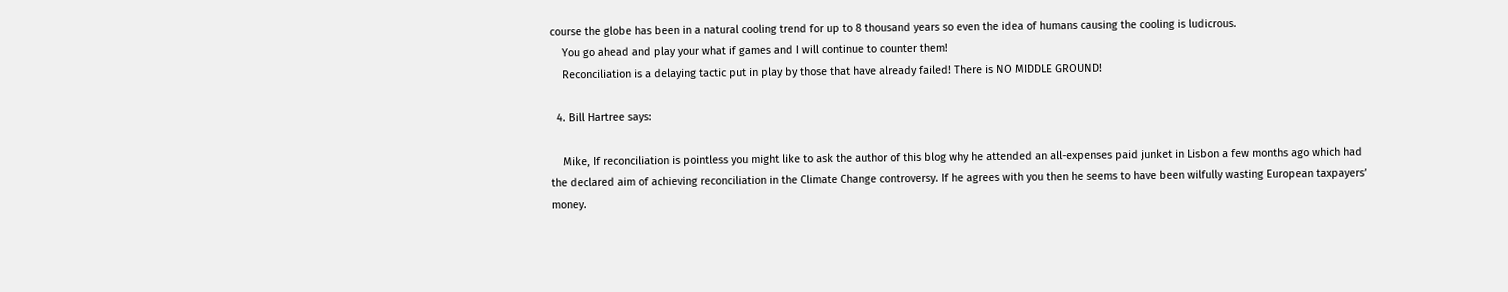course the globe has been in a natural cooling trend for up to 8 thousand years so even the idea of humans causing the cooling is ludicrous.
    You go ahead and play your what if games and I will continue to counter them!
    Reconciliation is a delaying tactic put in play by those that have already failed! There is NO MIDDLE GROUND!

  4. Bill Hartree says:

    Mike, If reconciliation is pointless you might like to ask the author of this blog why he attended an all-expenses paid junket in Lisbon a few months ago which had the declared aim of achieving reconciliation in the Climate Change controversy. If he agrees with you then he seems to have been wilfully wasting European taxpayers’ money.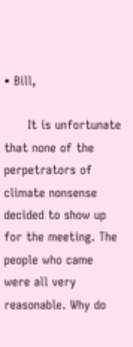• Bill,

      It is unfortunate that none of the perpetrators of climate nonsense decided to show up for the meeting. The people who came were all very reasonable. Why do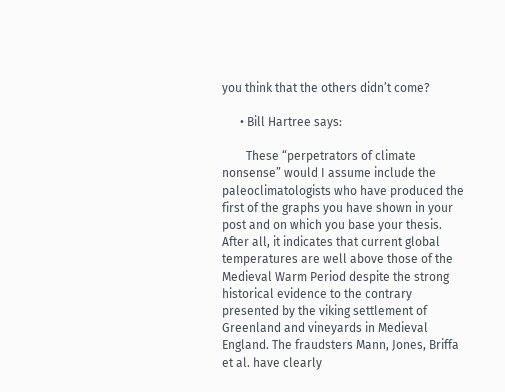you think that the others didn’t come?

      • Bill Hartree says:

        These “perpetrators of climate nonsense” would I assume include the paleoclimatologists who have produced the first of the graphs you have shown in your post and on which you base your thesis. After all, it indicates that current global temperatures are well above those of the Medieval Warm Period despite the strong historical evidence to the contrary presented by the viking settlement of Greenland and vineyards in Medieval England. The fraudsters Mann, Jones, Briffa et al. have clearly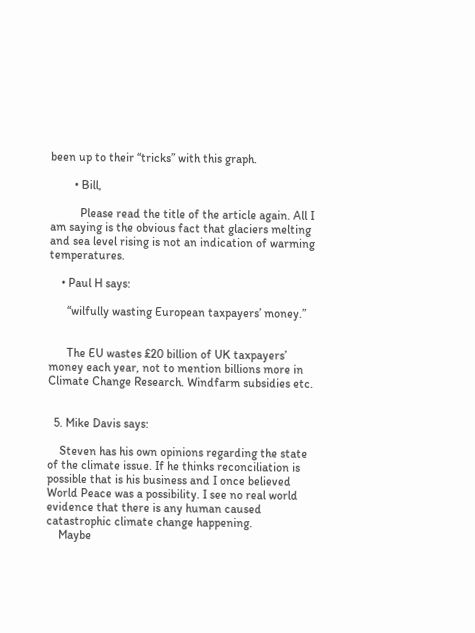been up to their “tricks” with this graph.

        • Bill,

          Please read the title of the article again. All I am saying is the obvious fact that glaciers melting and sea level rising is not an indication of warming temperatures.

    • Paul H says:

      “wilfully wasting European taxpayers’ money.”


      The EU wastes £20 billion of UK taxpayers’ money each year, not to mention billions more in Climate Change Research. Windfarm subsidies etc.


  5. Mike Davis says:

    Steven has his own opinions regarding the state of the climate issue. If he thinks reconciliation is possible that is his business and I once believed World Peace was a possibility. I see no real world evidence that there is any human caused catastrophic climate change happening.
    Maybe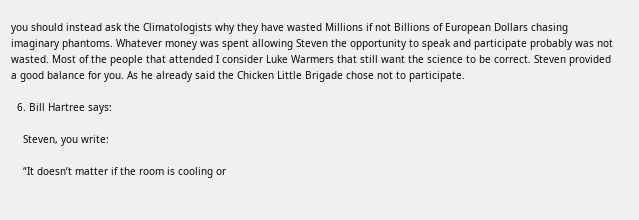you should instead ask the Climatologists why they have wasted Millions if not Billions of European Dollars chasing imaginary phantoms. Whatever money was spent allowing Steven the opportunity to speak and participate probably was not wasted. Most of the people that attended I consider Luke Warmers that still want the science to be correct. Steven provided a good balance for you. As he already said the Chicken Little Brigade chose not to participate.

  6. Bill Hartree says:

    Steven, you write:

    “It doesn’t matter if the room is cooling or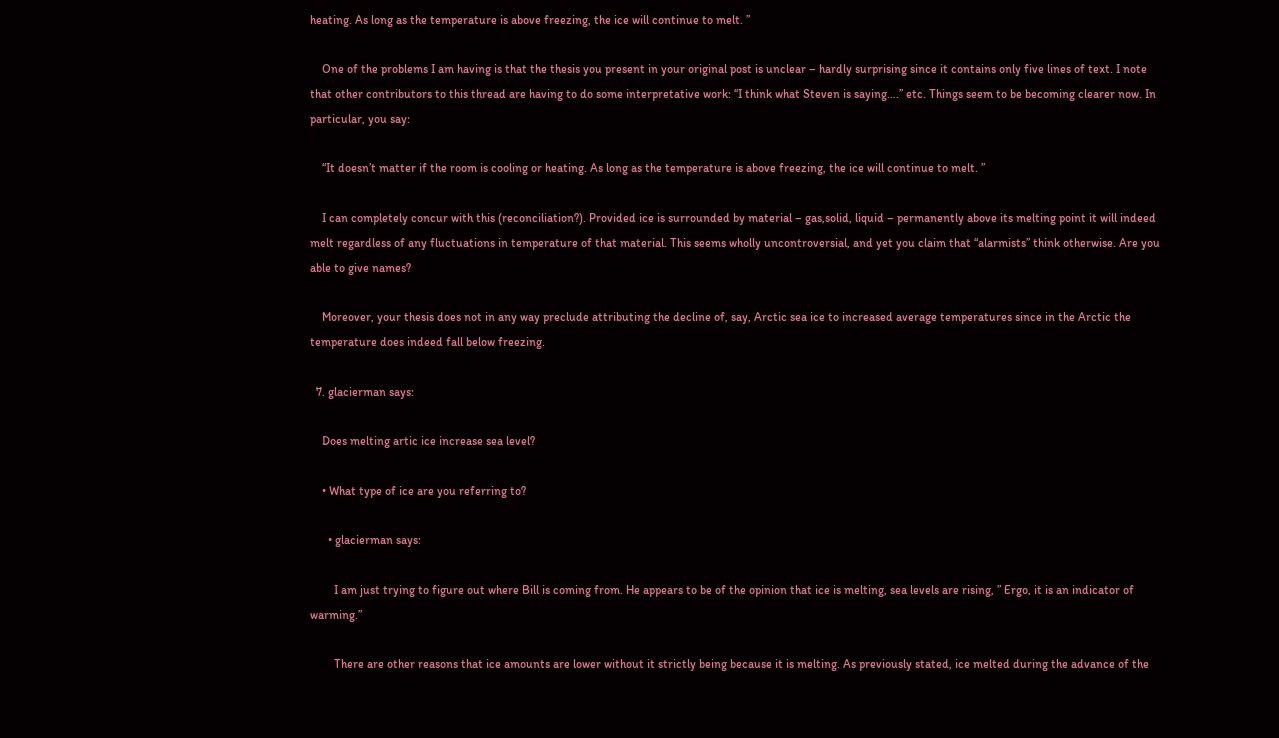heating. As long as the temperature is above freezing, the ice will continue to melt. ”

    One of the problems I am having is that the thesis you present in your original post is unclear – hardly surprising since it contains only five lines of text. I note that other contributors to this thread are having to do some interpretative work: “I think what Steven is saying….” etc. Things seem to be becoming clearer now. In particular, you say:

    “It doesn’t matter if the room is cooling or heating. As long as the temperature is above freezing, the ice will continue to melt. ”

    I can completely concur with this (reconciliation?). Provided ice is surrounded by material – gas,solid, liquid – permanently above its melting point it will indeed melt regardless of any fluctuations in temperature of that material. This seems wholly uncontroversial, and yet you claim that “alarmists” think otherwise. Are you able to give names?

    Moreover, your thesis does not in any way preclude attributing the decline of, say, Arctic sea ice to increased average temperatures since in the Arctic the temperature does indeed fall below freezing.

  7. glacierman says:

    Does melting artic ice increase sea level?

    • What type of ice are you referring to?

      • glacierman says:

        I am just trying to figure out where Bill is coming from. He appears to be of the opinion that ice is melting, sea levels are rising, ” Ergo, it is an indicator of warming.”

        There are other reasons that ice amounts are lower without it strictly being because it is melting. As previously stated, ice melted during the advance of the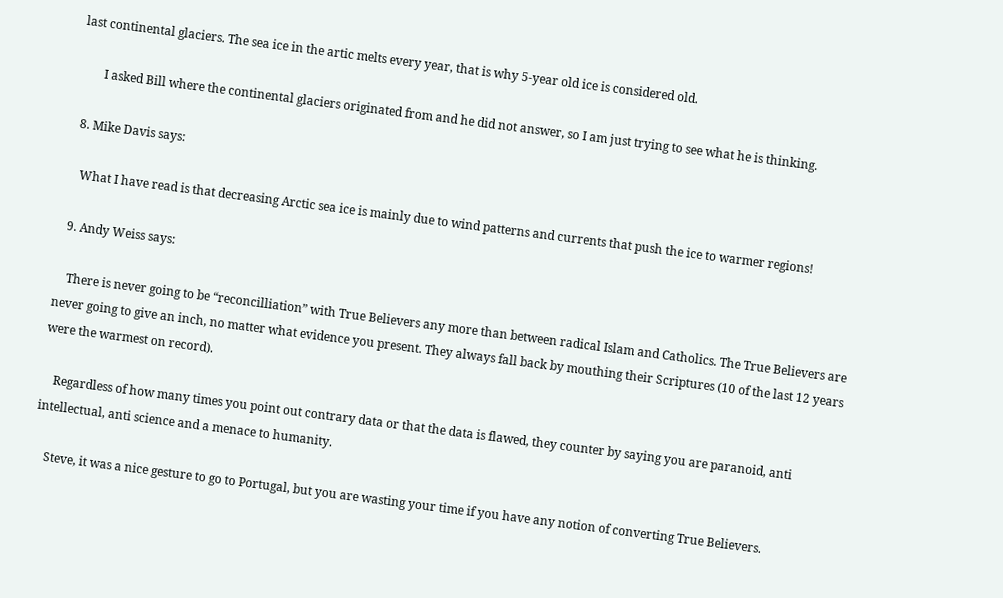last continental glaciers. The sea ice in the artic melts every year, that is why 5-year old ice is considered old.

        I asked Bill where the continental glaciers originated from and he did not answer, so I am just trying to see what he is thinking.

  8. Mike Davis says:

    What I have read is that decreasing Arctic sea ice is mainly due to wind patterns and currents that push the ice to warmer regions!

  9. Andy Weiss says:

    There is never going to be “reconcilliation” with True Believers any more than between radical Islam and Catholics. The True Believers are never going to give an inch, no matter what evidence you present. They always fall back by mouthing their Scriptures (10 of the last 12 years were the warmest on record).

    Regardless of how many times you point out contrary data or that the data is flawed, they counter by saying you are paranoid, anti intellectual, anti science and a menace to humanity.

    Steve, it was a nice gesture to go to Portugal, but you are wasting your time if you have any notion of converting True Believers.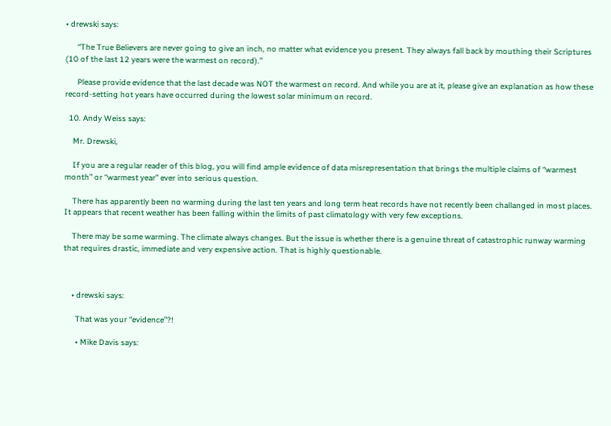• drewski says:

      “The True Believers are never going to give an inch, no matter what evidence you present. They always fall back by mouthing their Scriptures (10 of the last 12 years were the warmest on record).”

      Please provide evidence that the last decade was NOT the warmest on record. And while you are at it, please give an explanation as how these record-setting hot years have occurred during the lowest solar minimum on record.

  10. Andy Weiss says:

    Mr. Drewski,

    If you are a regular reader of this blog, you will find ample evidence of data misrepresentation that brings the multiple claims of “warmest month” or “warmest year” ever into serious question.

    There has apparently been no warming during the last ten years and long term heat records have not recently been challanged in most places. It appears that recent weather has been falling within the limits of past climatology with very few exceptions.

    There may be some warming. The climate always changes. But the issue is whether there is a genuine threat of catastrophic runway warming that requires drastic, immediate and very expensive action. That is highly questionable.



    • drewski says:

      That was your “evidence”?!

      • Mike Davis says: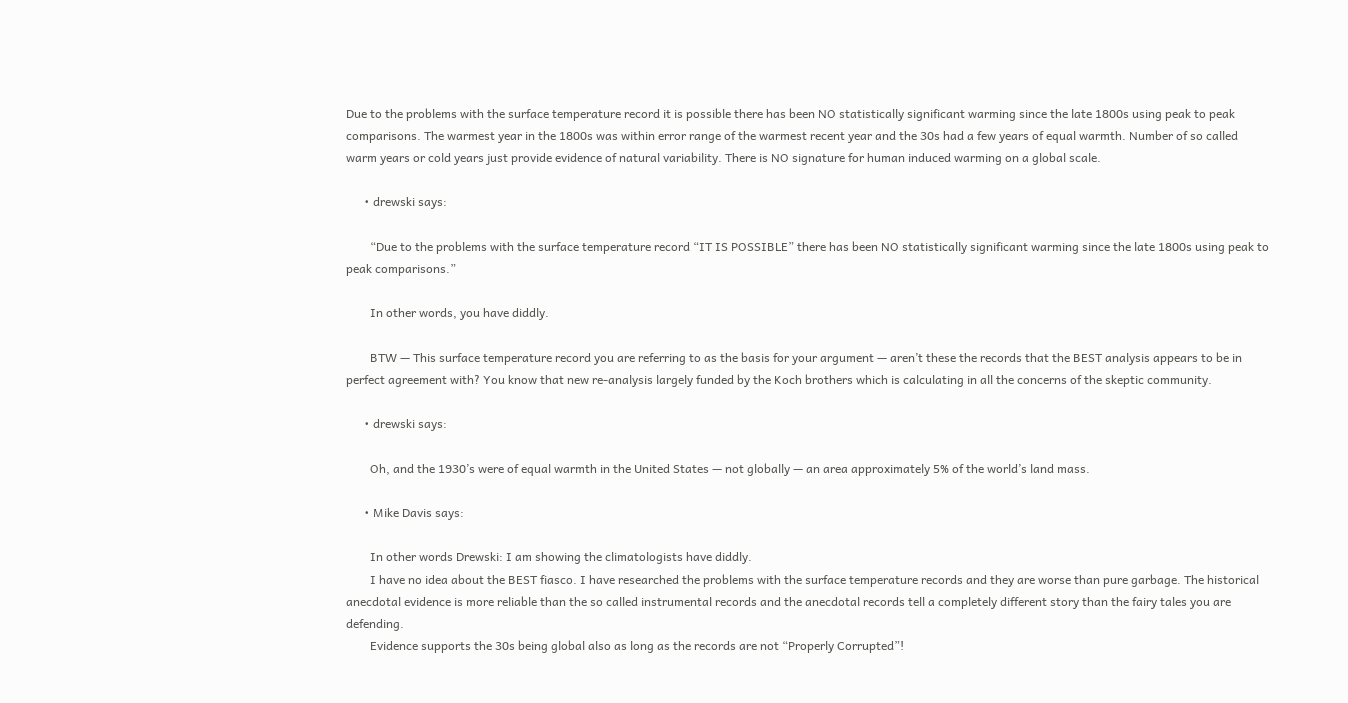Due to the problems with the surface temperature record it is possible there has been NO statistically significant warming since the late 1800s using peak to peak comparisons. The warmest year in the 1800s was within error range of the warmest recent year and the 30s had a few years of equal warmth. Number of so called warm years or cold years just provide evidence of natural variability. There is NO signature for human induced warming on a global scale.

      • drewski says:

        “Due to the problems with the surface temperature record “IT IS POSSIBLE” there has been NO statistically significant warming since the late 1800s using peak to peak comparisons.”

        In other words, you have diddly.

        BTW — This surface temperature record you are referring to as the basis for your argument — aren’t these the records that the BEST analysis appears to be in perfect agreement with? You know that new re-analysis largely funded by the Koch brothers which is calculating in all the concerns of the skeptic community.

      • drewski says:

        Oh, and the 1930’s were of equal warmth in the United States — not globally — an area approximately 5% of the world’s land mass.

      • Mike Davis says:

        In other words Drewski: I am showing the climatologists have diddly.
        I have no idea about the BEST fiasco. I have researched the problems with the surface temperature records and they are worse than pure garbage. The historical anecdotal evidence is more reliable than the so called instrumental records and the anecdotal records tell a completely different story than the fairy tales you are defending.
        Evidence supports the 30s being global also as long as the records are not “Properly Corrupted”!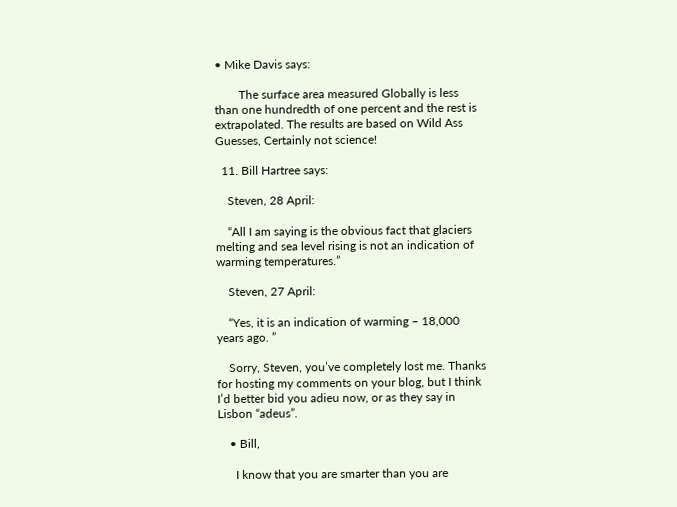• Mike Davis says:

        The surface area measured Globally is less than one hundredth of one percent and the rest is extrapolated. The results are based on Wild Ass Guesses, Certainly not science!

  11. Bill Hartree says:

    Steven, 28 April:

    “All I am saying is the obvious fact that glaciers melting and sea level rising is not an indication of warming temperatures.”

    Steven, 27 April:

    “Yes, it is an indication of warming – 18,000 years ago. ”

    Sorry, Steven, you’ve completely lost me. Thanks for hosting my comments on your blog, but I think I’d better bid you adieu now, or as they say in Lisbon “adeus”.

    • Bill,

      I know that you are smarter than you are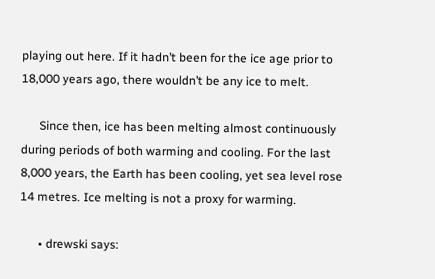playing out here. If it hadn’t been for the ice age prior to 18,000 years ago, there wouldn’t be any ice to melt.

      Since then, ice has been melting almost continuously during periods of both warming and cooling. For the last 8,000 years, the Earth has been cooling, yet sea level rose 14 metres. Ice melting is not a proxy for warming.

      • drewski says: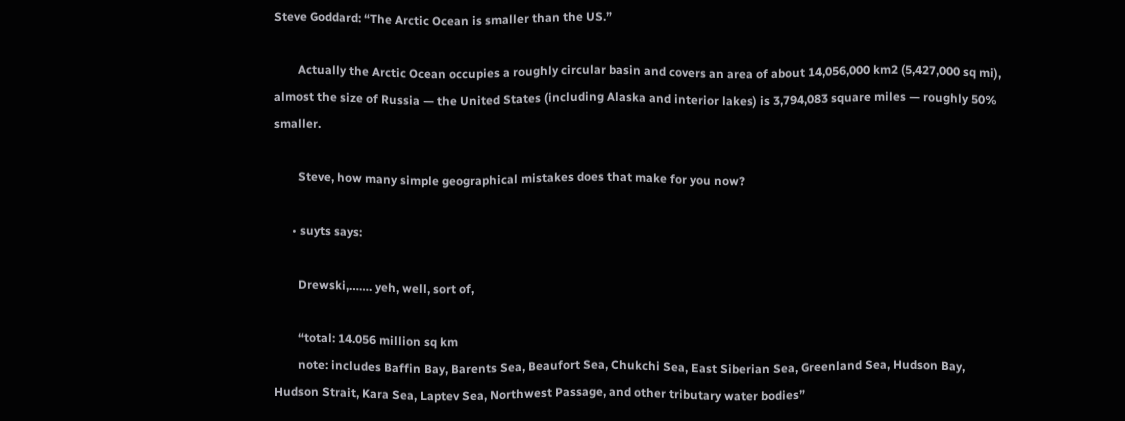Steve Goddard: “The Arctic Ocean is smaller than the US.”

        Actually the Arctic Ocean occupies a roughly circular basin and covers an area of about 14,056,000 km2 (5,427,000 sq mi), almost the size of Russia — the United States (including Alaska and interior lakes) is 3,794,083 square miles — roughly 50% smaller.

        Steve, how many simple geographical mistakes does that make for you now?

      • suyts says:

        Drewski,……. yeh, well, sort of,

        “total: 14.056 million sq km
        note: includes Baffin Bay, Barents Sea, Beaufort Sea, Chukchi Sea, East Siberian Sea, Greenland Sea, Hudson Bay, Hudson Strait, Kara Sea, Laptev Sea, Northwest Passage, and other tributary water bodies”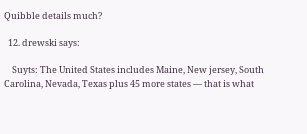Quibble details much?

  12. drewski says:

    Suyts: The United States includes Maine, New jersey, South Carolina, Nevada, Texas plus 45 more states — that is what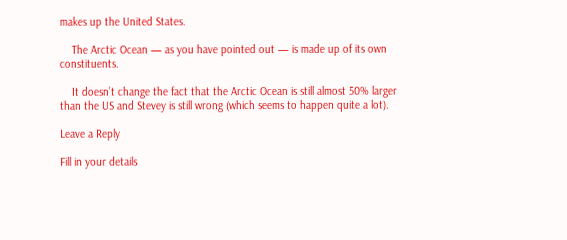makes up the United States.

    The Arctic Ocean — as you have pointed out — is made up of its own constituents.

    It doesn’t change the fact that the Arctic Ocean is still almost 50% larger than the US and Stevey is still wrong (which seems to happen quite a lot).

Leave a Reply

Fill in your details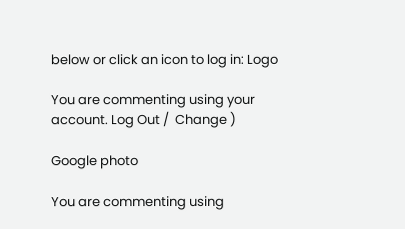below or click an icon to log in: Logo

You are commenting using your account. Log Out /  Change )

Google photo

You are commenting using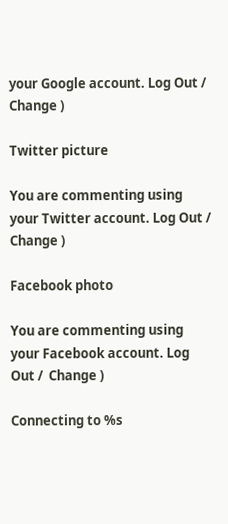your Google account. Log Out /  Change )

Twitter picture

You are commenting using your Twitter account. Log Out /  Change )

Facebook photo

You are commenting using your Facebook account. Log Out /  Change )

Connecting to %s